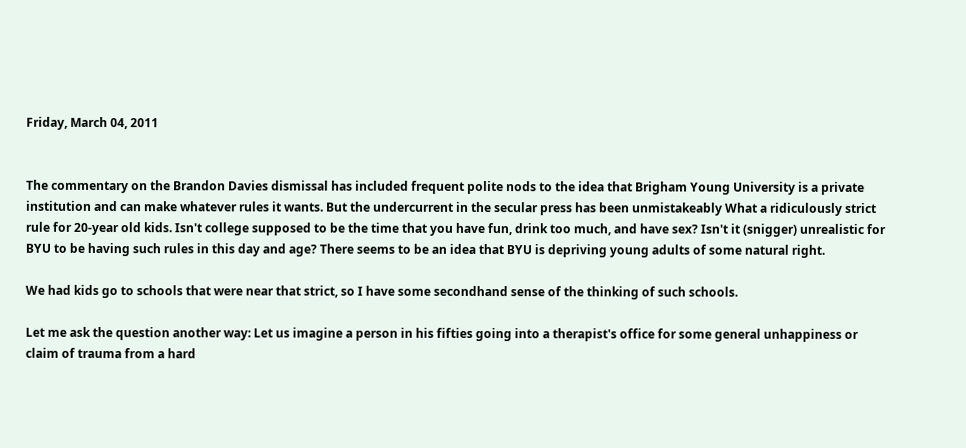Friday, March 04, 2011


The commentary on the Brandon Davies dismissal has included frequent polite nods to the idea that Brigham Young University is a private institution and can make whatever rules it wants. But the undercurrent in the secular press has been unmistakeably What a ridiculously strict rule for 20-year old kids. Isn't college supposed to be the time that you have fun, drink too much, and have sex? Isn't it (snigger) unrealistic for BYU to be having such rules in this day and age? There seems to be an idea that BYU is depriving young adults of some natural right.

We had kids go to schools that were near that strict, so I have some secondhand sense of the thinking of such schools.

Let me ask the question another way: Let us imagine a person in his fifties going into a therapist's office for some general unhappiness or claim of trauma from a hard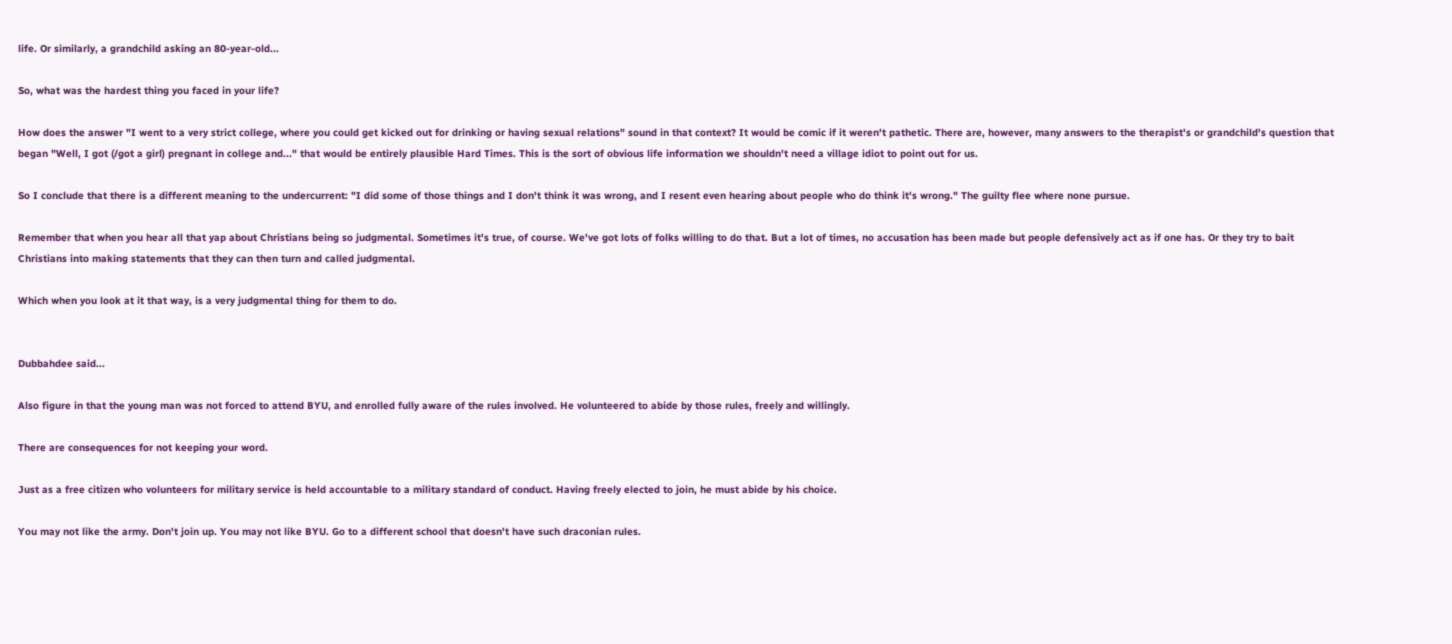life. Or similarly, a grandchild asking an 80-year-old...

So, what was the hardest thing you faced in your life?

How does the answer "I went to a very strict college, where you could get kicked out for drinking or having sexual relations" sound in that context? It would be comic if it weren't pathetic. There are, however, many answers to the therapist's or grandchild's question that began "Well, I got (/got a girl) pregnant in college and..." that would be entirely plausible Hard Times. This is the sort of obvious life information we shouldn't need a village idiot to point out for us.

So I conclude that there is a different meaning to the undercurrent: "I did some of those things and I don't think it was wrong, and I resent even hearing about people who do think it's wrong." The guilty flee where none pursue.

Remember that when you hear all that yap about Christians being so judgmental. Sometimes it's true, of course. We've got lots of folks willing to do that. But a lot of times, no accusation has been made but people defensively act as if one has. Or they try to bait Christians into making statements that they can then turn and called judgmental.

Which when you look at it that way, is a very judgmental thing for them to do.


Dubbahdee said...

Also figure in that the young man was not forced to attend BYU, and enrolled fully aware of the rules involved. He volunteered to abide by those rules, freely and willingly.

There are consequences for not keeping your word.

Just as a free citizen who volunteers for military service is held accountable to a military standard of conduct. Having freely elected to join, he must abide by his choice.

You may not like the army. Don't join up. You may not like BYU. Go to a different school that doesn't have such draconian rules.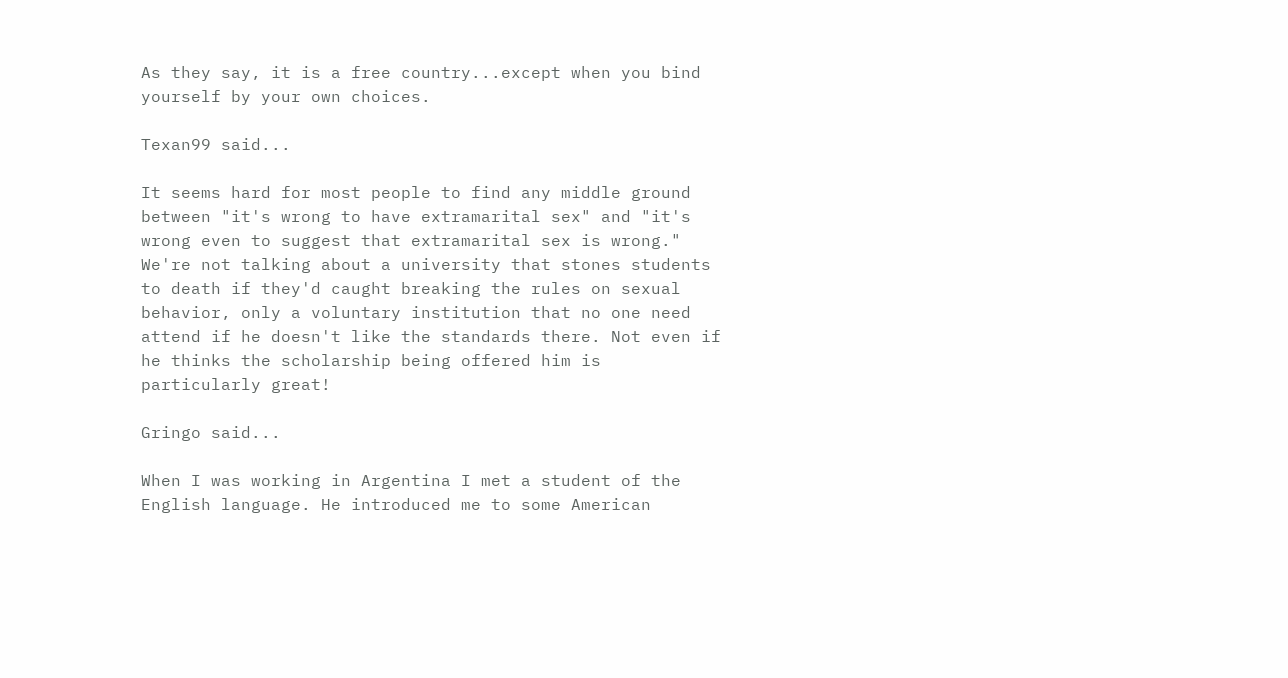As they say, it is a free country...except when you bind yourself by your own choices.

Texan99 said...

It seems hard for most people to find any middle ground between "it's wrong to have extramarital sex" and "it's wrong even to suggest that extramarital sex is wrong." We're not talking about a university that stones students to death if they'd caught breaking the rules on sexual behavior, only a voluntary institution that no one need attend if he doesn't like the standards there. Not even if he thinks the scholarship being offered him is particularly great!

Gringo said...

When I was working in Argentina I met a student of the English language. He introduced me to some American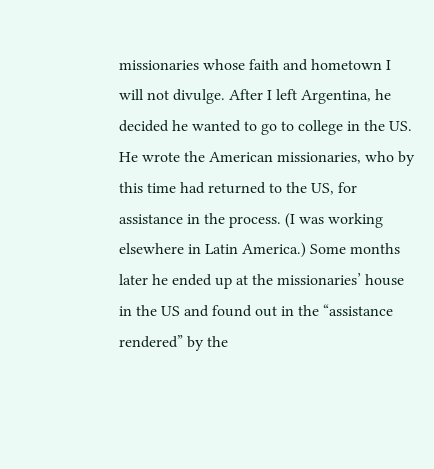missionaries whose faith and hometown I will not divulge. After I left Argentina, he decided he wanted to go to college in the US. He wrote the American missionaries, who by this time had returned to the US, for assistance in the process. (I was working elsewhere in Latin America.) Some months later he ended up at the missionaries’ house in the US and found out in the “assistance rendered” by the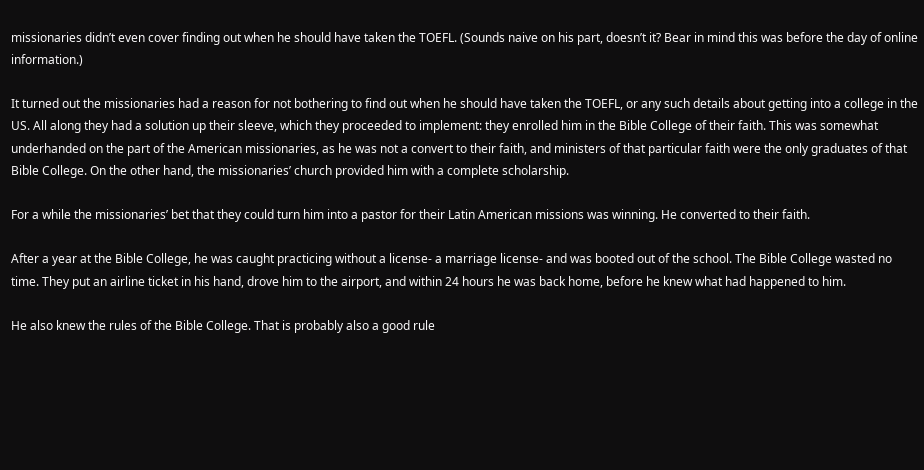missionaries didn’t even cover finding out when he should have taken the TOEFL. (Sounds naive on his part, doesn’t it? Bear in mind this was before the day of online information.)

It turned out the missionaries had a reason for not bothering to find out when he should have taken the TOEFL, or any such details about getting into a college in the US. All along they had a solution up their sleeve, which they proceeded to implement: they enrolled him in the Bible College of their faith. This was somewhat underhanded on the part of the American missionaries, as he was not a convert to their faith, and ministers of that particular faith were the only graduates of that Bible College. On the other hand, the missionaries’ church provided him with a complete scholarship.

For a while the missionaries’ bet that they could turn him into a pastor for their Latin American missions was winning. He converted to their faith.

After a year at the Bible College, he was caught practicing without a license- a marriage license- and was booted out of the school. The Bible College wasted no time. They put an airline ticket in his hand, drove him to the airport, and within 24 hours he was back home, before he knew what had happened to him.

He also knew the rules of the Bible College. That is probably also a good rule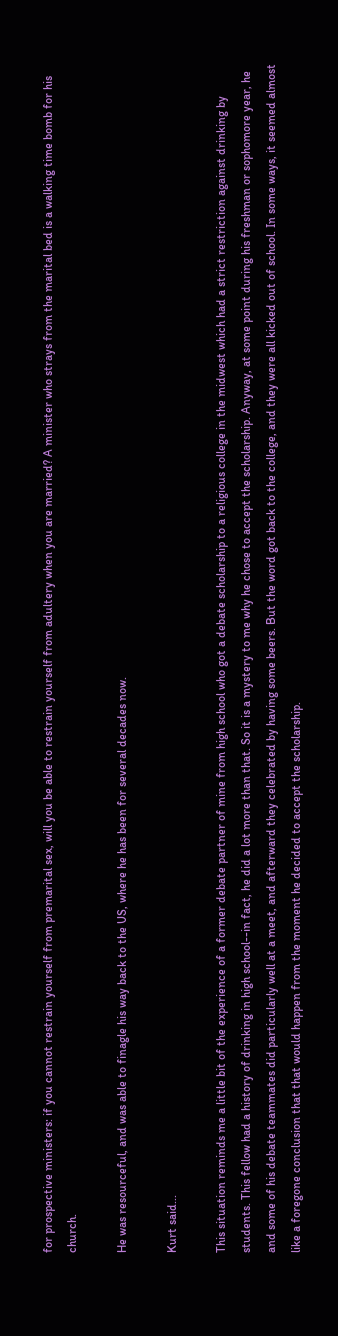for prospective ministers: if you cannot restrain yourself from premarital sex, will you be able to restrain yourself from adultery when you are married? A minister who strays from the marital bed is a walking time bomb for his church.

He was resourceful, and was able to finagle his way back to the US, where he has been for several decades now.

Kurt said...

This situation reminds me a little bit of the experience of a former debate partner of mine from high school who got a debate scholarship to a religious college in the midwest which had a strict restriction against drinking by students. This fellow had a history of drinking in high school--in fact, he did a lot more than that. So it is a mystery to me why he chose to accept the scholarship. Anyway, at some point during his freshman or sophomore year, he and some of his debate teammates did particularly well at a meet, and afterward they celebrated by having some beers. But the word got back to the college, and they were all kicked out of school. In some ways, it seemed almost like a foregone conclusion that that would happen from the moment he decided to accept the scholarship.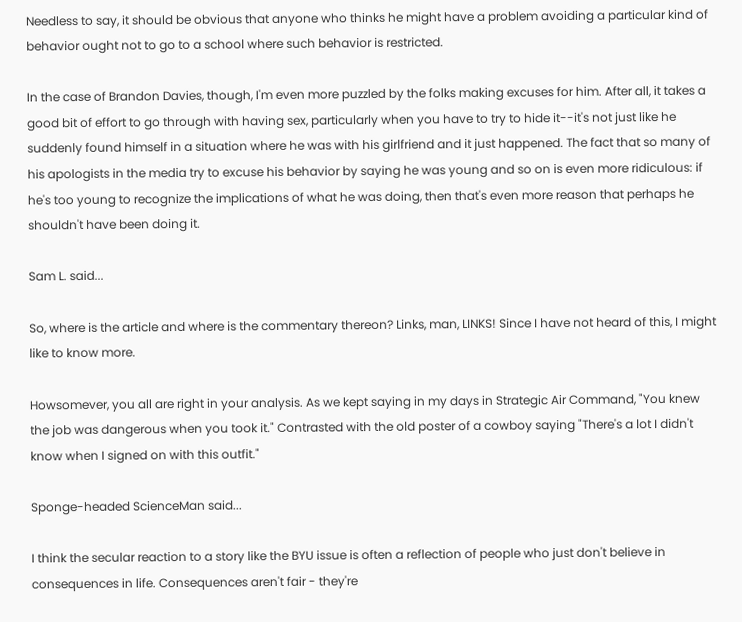Needless to say, it should be obvious that anyone who thinks he might have a problem avoiding a particular kind of behavior ought not to go to a school where such behavior is restricted.

In the case of Brandon Davies, though, I'm even more puzzled by the folks making excuses for him. After all, it takes a good bit of effort to go through with having sex, particularly when you have to try to hide it--it's not just like he suddenly found himself in a situation where he was with his girlfriend and it just happened. The fact that so many of his apologists in the media try to excuse his behavior by saying he was young and so on is even more ridiculous: if he's too young to recognize the implications of what he was doing, then that's even more reason that perhaps he shouldn't have been doing it.

Sam L. said...

So, where is the article and where is the commentary thereon? Links, man, LINKS! Since I have not heard of this, I might like to know more.

Howsomever, you all are right in your analysis. As we kept saying in my days in Strategic Air Command, "You knew the job was dangerous when you took it." Contrasted with the old poster of a cowboy saying "There's a lot I didn't know when I signed on with this outfit."

Sponge-headed ScienceMan said...

I think the secular reaction to a story like the BYU issue is often a reflection of people who just don't believe in consequences in life. Consequences aren't fair - they're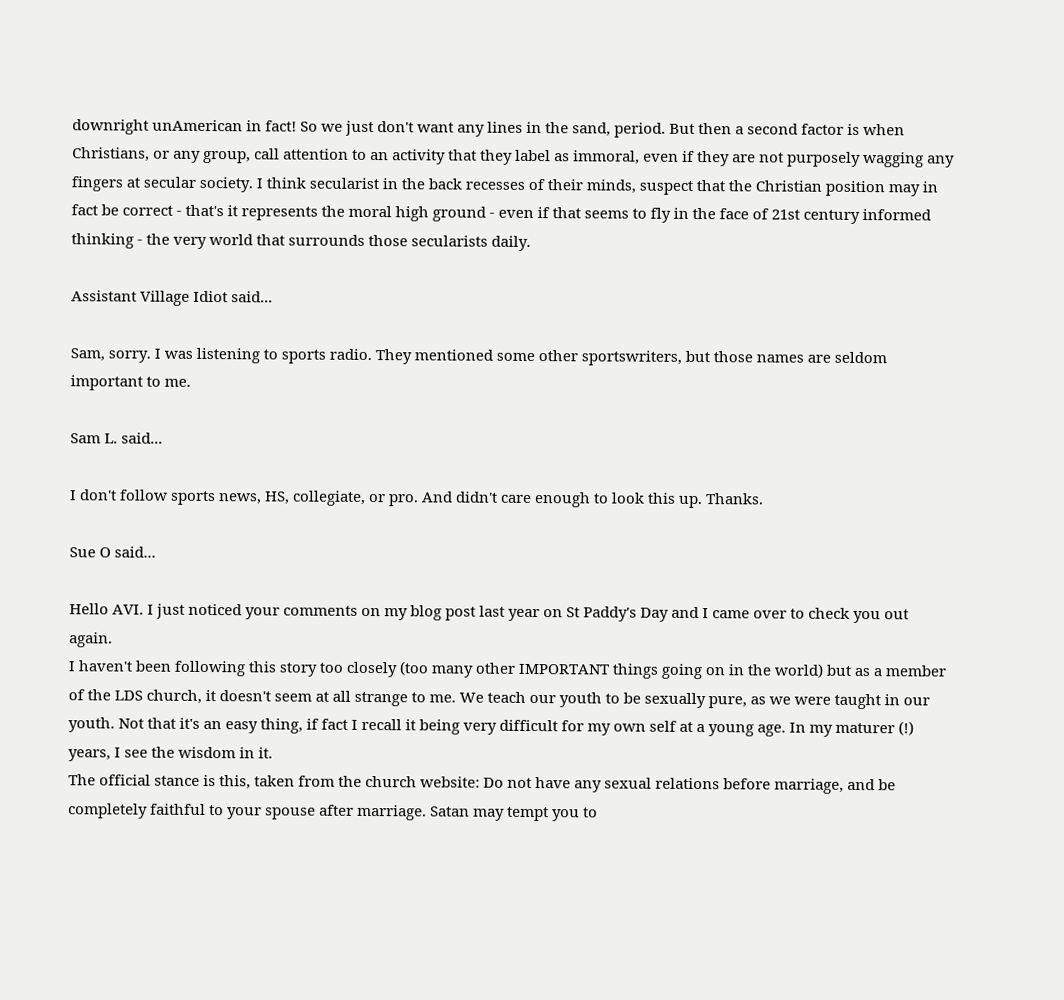downright unAmerican in fact! So we just don't want any lines in the sand, period. But then a second factor is when Christians, or any group, call attention to an activity that they label as immoral, even if they are not purposely wagging any fingers at secular society. I think secularist in the back recesses of their minds, suspect that the Christian position may in fact be correct - that's it represents the moral high ground - even if that seems to fly in the face of 21st century informed thinking - the very world that surrounds those secularists daily.

Assistant Village Idiot said...

Sam, sorry. I was listening to sports radio. They mentioned some other sportswriters, but those names are seldom important to me.

Sam L. said...

I don't follow sports news, HS, collegiate, or pro. And didn't care enough to look this up. Thanks.

Sue O said...

Hello AVI. I just noticed your comments on my blog post last year on St Paddy's Day and I came over to check you out again.
I haven't been following this story too closely (too many other IMPORTANT things going on in the world) but as a member of the LDS church, it doesn't seem at all strange to me. We teach our youth to be sexually pure, as we were taught in our youth. Not that it's an easy thing, if fact I recall it being very difficult for my own self at a young age. In my maturer (!) years, I see the wisdom in it.
The official stance is this, taken from the church website: Do not have any sexual relations before marriage, and be completely faithful to your spouse after marriage. Satan may tempt you to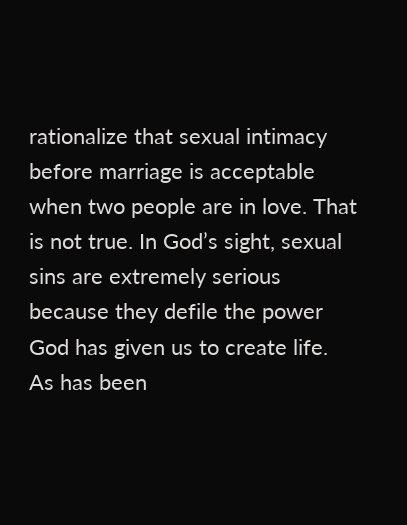rationalize that sexual intimacy before marriage is acceptable when two people are in love. That is not true. In God’s sight, sexual sins are extremely serious because they defile the power God has given us to create life.
As has been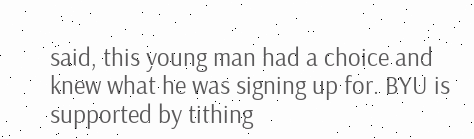said, this young man had a choice and knew what he was signing up for. BYU is supported by tithing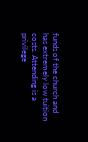funds of the church and has extremely low tuition costs. Attending is a privilege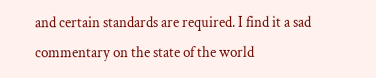and certain standards are required. I find it a sad commentary on the state of the world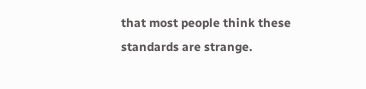that most people think these standards are strange.